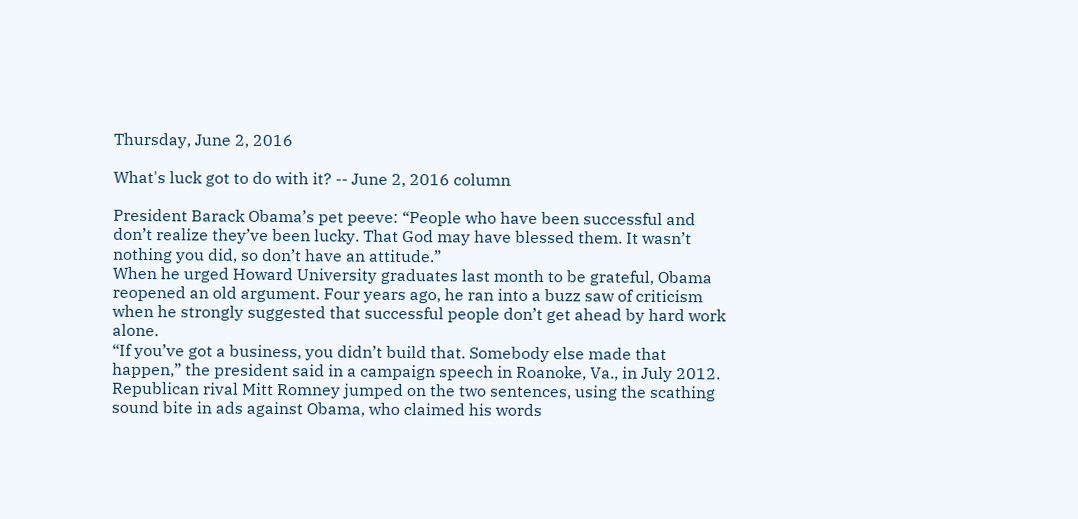Thursday, June 2, 2016

What's luck got to do with it? -- June 2, 2016 column

President Barack Obama’s pet peeve: “People who have been successful and don’t realize they’ve been lucky. That God may have blessed them. It wasn’t nothing you did, so don’t have an attitude.”
When he urged Howard University graduates last month to be grateful, Obama reopened an old argument. Four years ago, he ran into a buzz saw of criticism when he strongly suggested that successful people don’t get ahead by hard work alone.
“If you’ve got a business, you didn’t build that. Somebody else made that happen,” the president said in a campaign speech in Roanoke, Va., in July 2012.
Republican rival Mitt Romney jumped on the two sentences, using the scathing sound bite in ads against Obama, who claimed his words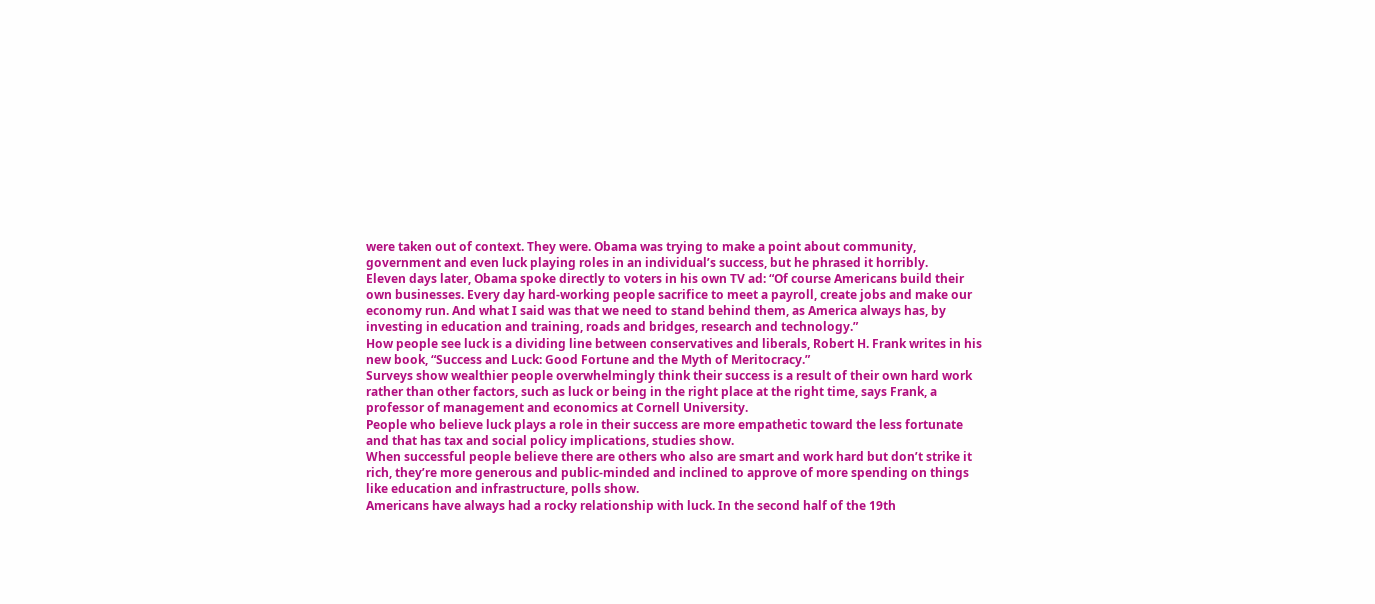were taken out of context. They were. Obama was trying to make a point about community, government and even luck playing roles in an individual’s success, but he phrased it horribly.
Eleven days later, Obama spoke directly to voters in his own TV ad: “Of course Americans build their own businesses. Every day hard-working people sacrifice to meet a payroll, create jobs and make our economy run. And what I said was that we need to stand behind them, as America always has, by investing in education and training, roads and bridges, research and technology.”
How people see luck is a dividing line between conservatives and liberals, Robert H. Frank writes in his new book, “Success and Luck: Good Fortune and the Myth of Meritocracy.”
Surveys show wealthier people overwhelmingly think their success is a result of their own hard work rather than other factors, such as luck or being in the right place at the right time, says Frank, a professor of management and economics at Cornell University.
People who believe luck plays a role in their success are more empathetic toward the less fortunate and that has tax and social policy implications, studies show.
When successful people believe there are others who also are smart and work hard but don’t strike it rich, they’re more generous and public-minded and inclined to approve of more spending on things like education and infrastructure, polls show.
Americans have always had a rocky relationship with luck. In the second half of the 19th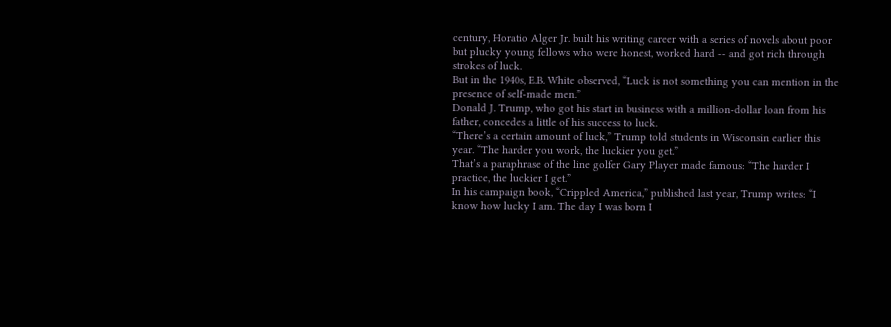century, Horatio Alger Jr. built his writing career with a series of novels about poor but plucky young fellows who were honest, worked hard -- and got rich through strokes of luck.
But in the 1940s, E.B. White observed, “Luck is not something you can mention in the presence of self-made men.”
Donald J. Trump, who got his start in business with a million-dollar loan from his father, concedes a little of his success to luck.
“There’s a certain amount of luck,” Trump told students in Wisconsin earlier this year. “The harder you work, the luckier you get.”
That’s a paraphrase of the line golfer Gary Player made famous: “The harder I practice, the luckier I get.”
In his campaign book, “Crippled America,” published last year, Trump writes: “I know how lucky I am. The day I was born I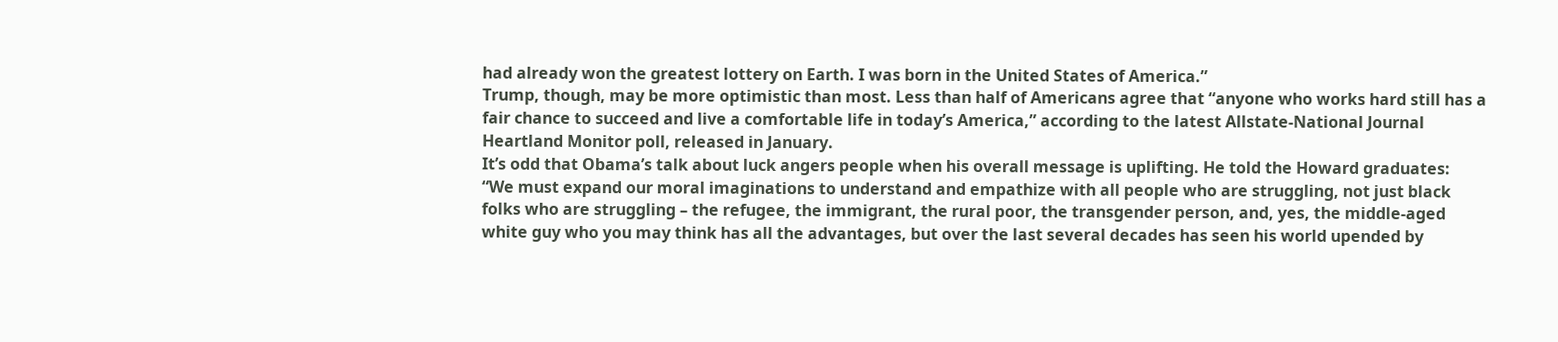had already won the greatest lottery on Earth. I was born in the United States of America.”
Trump, though, may be more optimistic than most. Less than half of Americans agree that “anyone who works hard still has a fair chance to succeed and live a comfortable life in today’s America,” according to the latest Allstate-National Journal Heartland Monitor poll, released in January.
It’s odd that Obama’s talk about luck angers people when his overall message is uplifting. He told the Howard graduates:
“We must expand our moral imaginations to understand and empathize with all people who are struggling, not just black folks who are struggling – the refugee, the immigrant, the rural poor, the transgender person, and, yes, the middle-aged white guy who you may think has all the advantages, but over the last several decades has seen his world upended by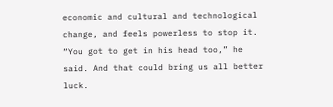economic and cultural and technological change, and feels powerless to stop it.
“You got to get in his head too,” he said. And that could bring us all better luck.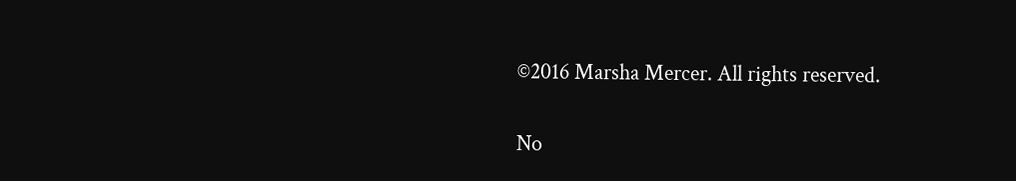©2016 Marsha Mercer. All rights reserved.


No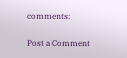comments:

Post a Comment